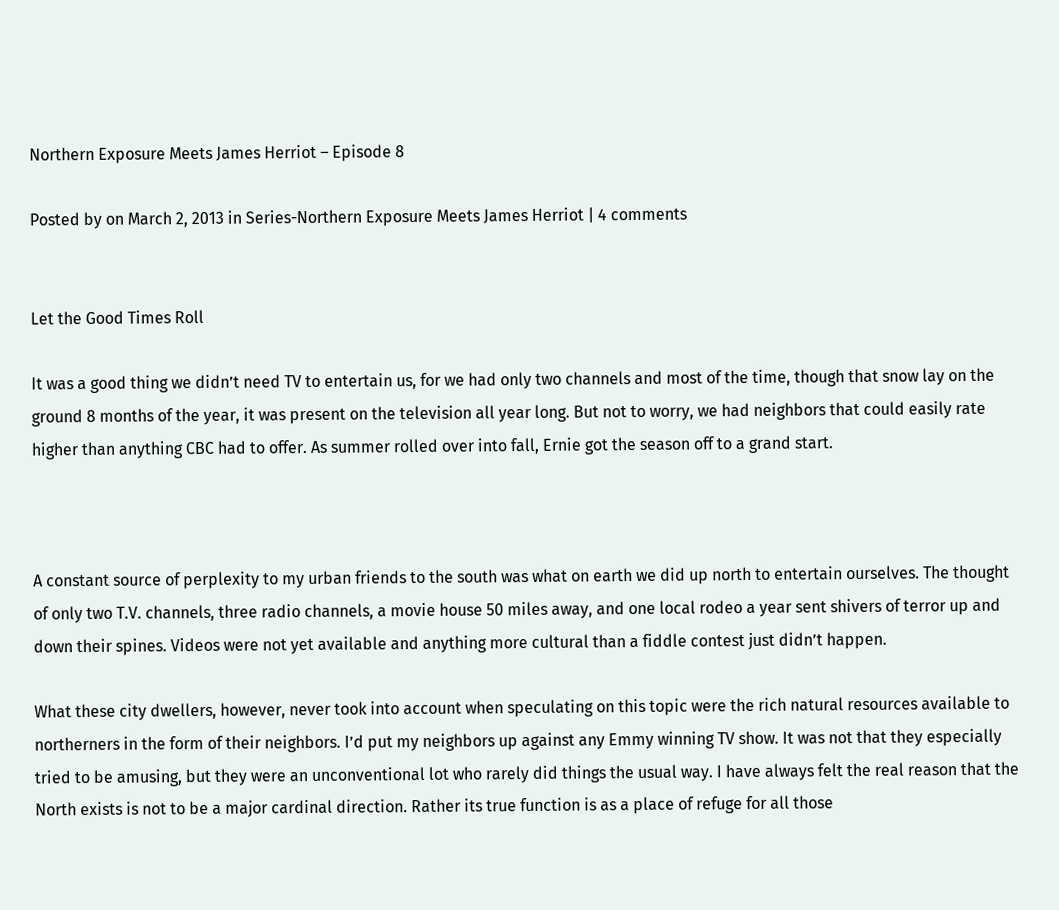Northern Exposure Meets James Herriot – Episode 8

Posted by on March 2, 2013 in Series-Northern Exposure Meets James Herriot | 4 comments


Let the Good Times Roll

It was a good thing we didn’t need TV to entertain us, for we had only two channels and most of the time, though that snow lay on the ground 8 months of the year, it was present on the television all year long. But not to worry, we had neighbors that could easily rate higher than anything CBC had to offer. As summer rolled over into fall, Ernie got the season off to a grand start.



A constant source of perplexity to my urban friends to the south was what on earth we did up north to entertain ourselves. The thought of only two T.V. channels, three radio channels, a movie house 50 miles away, and one local rodeo a year sent shivers of terror up and down their spines. Videos were not yet available and anything more cultural than a fiddle contest just didn’t happen.

What these city dwellers, however, never took into account when speculating on this topic were the rich natural resources available to northerners in the form of their neighbors. I’d put my neighbors up against any Emmy winning TV show. It was not that they especially tried to be amusing, but they were an unconventional lot who rarely did things the usual way. I have always felt the real reason that the North exists is not to be a major cardinal direction. Rather its true function is as a place of refuge for all those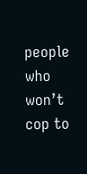people who won’t cop to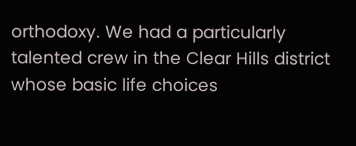orthodoxy. We had a particularly talented crew in the Clear Hills district whose basic life choices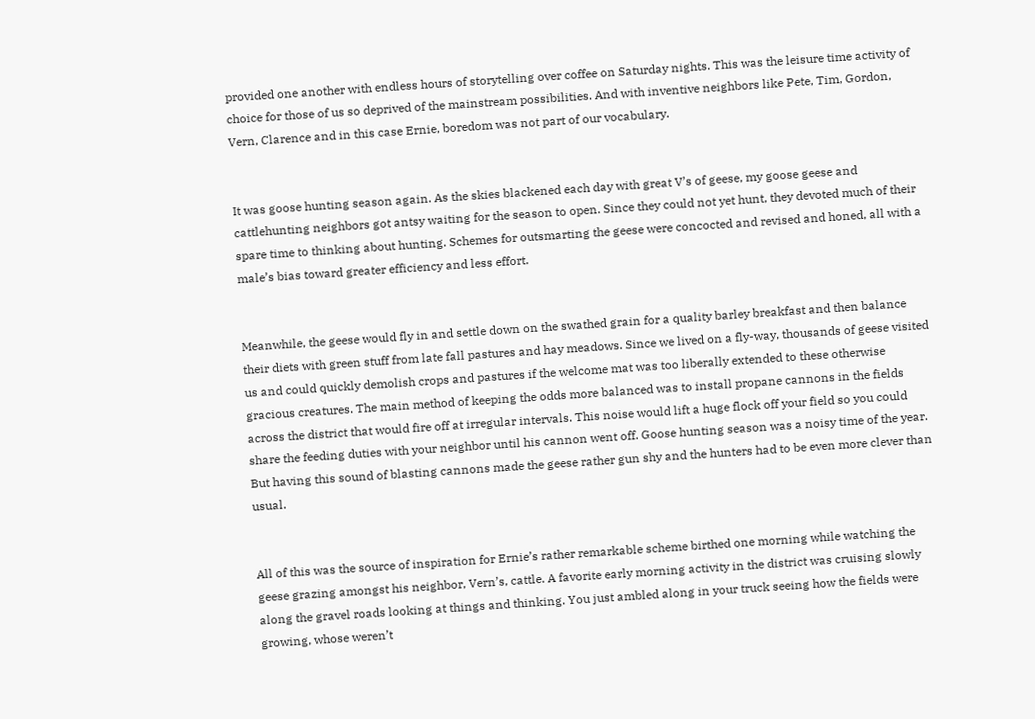provided one another with endless hours of storytelling over coffee on Saturday nights. This was the leisure time activity of choice for those of us so deprived of the mainstream possibilities. And with inventive neighbors like Pete, Tim, Gordon, Vern, Clarence and in this case Ernie, boredom was not part of our vocabulary.


It was goose hunting season again. As the skies blackened each day with great V’s of geese, my goose geese and cattlehunting neighbors got antsy waiting for the season to open. Since they could not yet hunt, they devoted much of their spare time to thinking about hunting. Schemes for outsmarting the geese were concocted and revised and honed, all with a male’s bias toward greater efficiency and less effort.


Meanwhile, the geese would fly in and settle down on the swathed grain for a quality barley breakfast and then balance their diets with green stuff from late fall pastures and hay meadows. Since we lived on a fly-way, thousands of geese visited us and could quickly demolish crops and pastures if the welcome mat was too liberally extended to these otherwise gracious creatures. The main method of keeping the odds more balanced was to install propane cannons in the fields across the district that would fire off at irregular intervals. This noise would lift a huge flock off your field so you could share the feeding duties with your neighbor until his cannon went off. Goose hunting season was a noisy time of the year. But having this sound of blasting cannons made the geese rather gun shy and the hunters had to be even more clever than usual.


All of this was the source of inspiration for Ernie’s rather remarkable scheme birthed one morning while watching the geese grazing amongst his neighbor, Vern’s, cattle. A favorite early morning activity in the district was cruising slowly along the gravel roads looking at things and thinking. You just ambled along in your truck seeing how the fields were growing, whose weren’t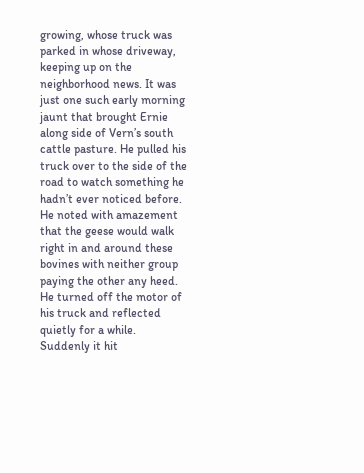growing, whose truck was parked in whose driveway, keeping up on the neighborhood news. It was just one such early morning jaunt that brought Ernie along side of Vern’s south cattle pasture. He pulled his truck over to the side of the road to watch something he hadn’t ever noticed before. He noted with amazement that the geese would walk right in and around these bovines with neither group paying the other any heed. He turned off the motor of his truck and reflected quietly for a while. Suddenly it hit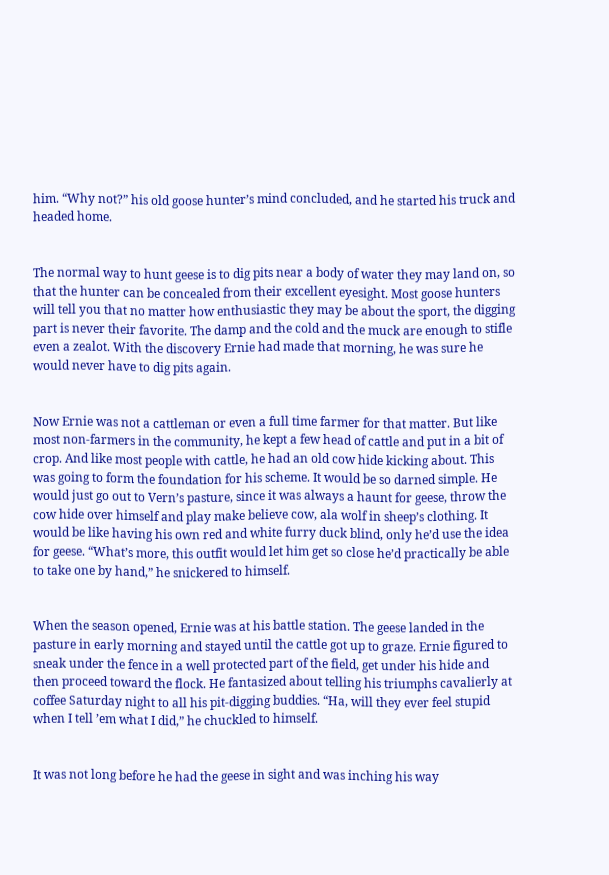him. “Why not?” his old goose hunter’s mind concluded, and he started his truck and headed home.


The normal way to hunt geese is to dig pits near a body of water they may land on, so that the hunter can be concealed from their excellent eyesight. Most goose hunters will tell you that no matter how enthusiastic they may be about the sport, the digging part is never their favorite. The damp and the cold and the muck are enough to stifle even a zealot. With the discovery Ernie had made that morning, he was sure he would never have to dig pits again.


Now Ernie was not a cattleman or even a full time farmer for that matter. But like most non-farmers in the community, he kept a few head of cattle and put in a bit of crop. And like most people with cattle, he had an old cow hide kicking about. This was going to form the foundation for his scheme. It would be so darned simple. He would just go out to Vern’s pasture, since it was always a haunt for geese, throw the cow hide over himself and play make believe cow, ala wolf in sheep’s clothing. It would be like having his own red and white furry duck blind, only he’d use the idea for geese. “What’s more, this outfit would let him get so close he’d practically be able to take one by hand,” he snickered to himself.


When the season opened, Ernie was at his battle station. The geese landed in the pasture in early morning and stayed until the cattle got up to graze. Ernie figured to sneak under the fence in a well protected part of the field, get under his hide and then proceed toward the flock. He fantasized about telling his triumphs cavalierly at coffee Saturday night to all his pit-digging buddies. “Ha, will they ever feel stupid when I tell ’em what I did,” he chuckled to himself.


It was not long before he had the geese in sight and was inching his way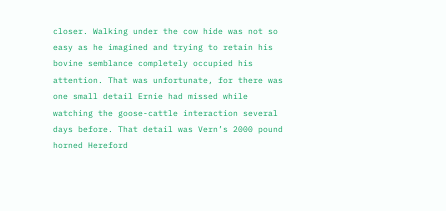closer. Walking under the cow hide was not so easy as he imagined and trying to retain his bovine semblance completely occupied his attention. That was unfortunate, for there was one small detail Ernie had missed while watching the goose-cattle interaction several days before. That detail was Vern’s 2000 pound horned Hereford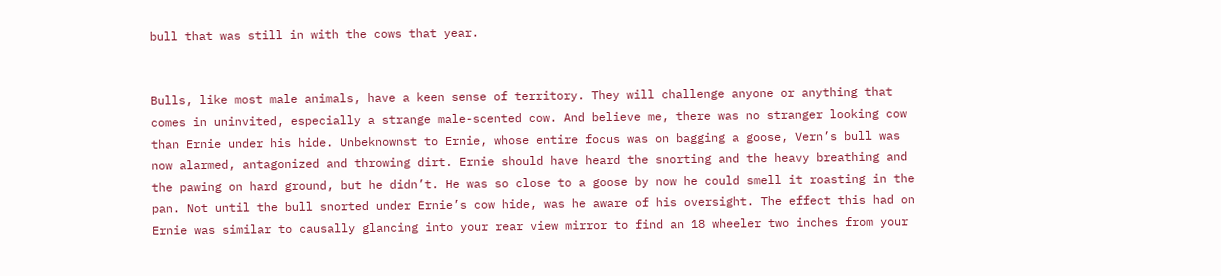bull that was still in with the cows that year.


Bulls, like most male animals, have a keen sense of territory. They will challenge anyone or anything that comes in uninvited, especially a strange male-scented cow. And believe me, there was no stranger looking cow than Ernie under his hide. Unbeknownst to Ernie, whose entire focus was on bagging a goose, Vern’s bull was now alarmed, antagonized and throwing dirt. Ernie should have heard the snorting and the heavy breathing and the pawing on hard ground, but he didn’t. He was so close to a goose by now he could smell it roasting in the pan. Not until the bull snorted under Ernie’s cow hide, was he aware of his oversight. The effect this had on Ernie was similar to causally glancing into your rear view mirror to find an 18 wheeler two inches from your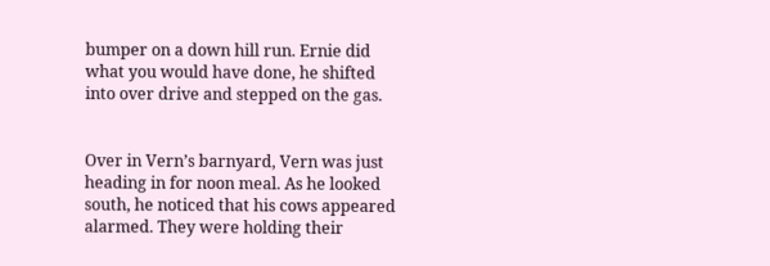bumper on a down hill run. Ernie did what you would have done, he shifted into over drive and stepped on the gas.


Over in Vern’s barnyard, Vern was just heading in for noon meal. As he looked south, he noticed that his cows appeared alarmed. They were holding their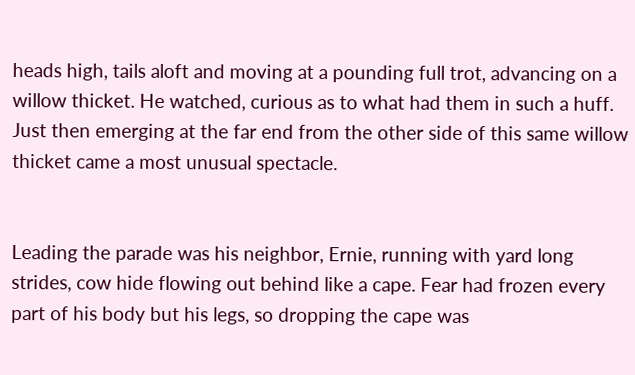heads high, tails aloft and moving at a pounding full trot, advancing on a willow thicket. He watched, curious as to what had them in such a huff. Just then emerging at the far end from the other side of this same willow thicket came a most unusual spectacle.


Leading the parade was his neighbor, Ernie, running with yard long strides, cow hide flowing out behind like a cape. Fear had frozen every part of his body but his legs, so dropping the cape was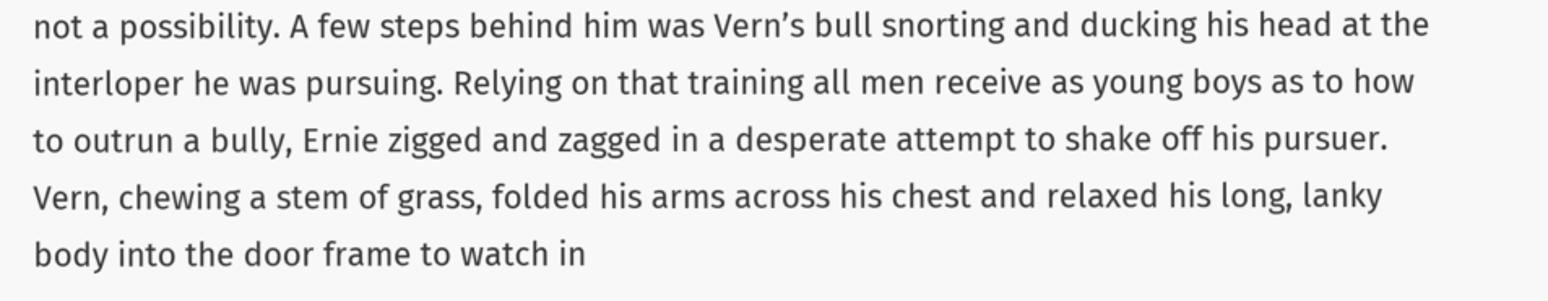not a possibility. A few steps behind him was Vern’s bull snorting and ducking his head at the interloper he was pursuing. Relying on that training all men receive as young boys as to how to outrun a bully, Ernie zigged and zagged in a desperate attempt to shake off his pursuer. Vern, chewing a stem of grass, folded his arms across his chest and relaxed his long, lanky body into the door frame to watch in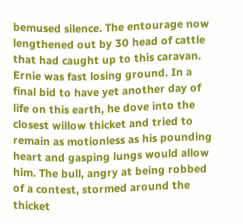bemused silence. The entourage now lengthened out by 30 head of cattle that had caught up to this caravan. Ernie was fast losing ground. In a final bid to have yet another day of life on this earth, he dove into the closest willow thicket and tried to remain as motionless as his pounding heart and gasping lungs would allow him. The bull, angry at being robbed of a contest, stormed around the thicket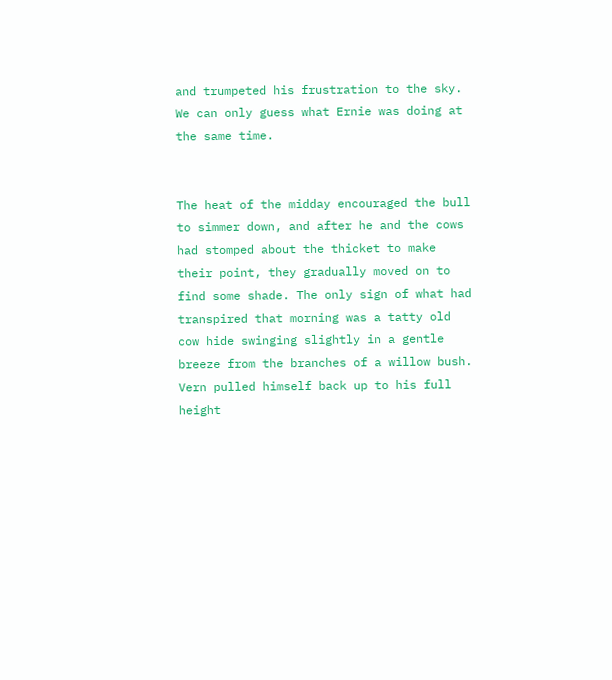and trumpeted his frustration to the sky. We can only guess what Ernie was doing at the same time.


The heat of the midday encouraged the bull to simmer down, and after he and the cows had stomped about the thicket to make their point, they gradually moved on to find some shade. The only sign of what had transpired that morning was a tatty old cow hide swinging slightly in a gentle breeze from the branches of a willow bush. Vern pulled himself back up to his full height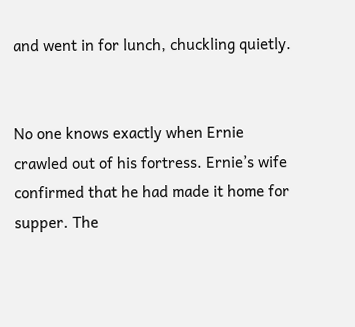and went in for lunch, chuckling quietly.


No one knows exactly when Ernie crawled out of his fortress. Ernie’s wife confirmed that he had made it home for supper. The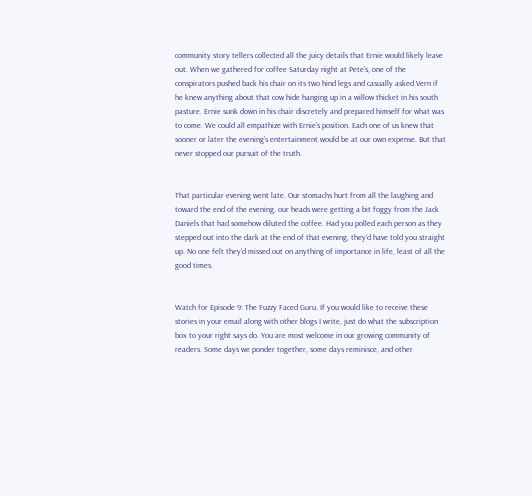community story tellers collected all the juicy details that Ernie would likely leave out. When we gathered for coffee Saturday night at Pete’s, one of the conspirators pushed back his chair on its two hind legs and casually asked Vern if he knew anything about that cow hide hanging up in a willow thicket in his south pasture. Ernie sunk down in his chair discretely and prepared himself for what was to come. We could all empathize with Ernie’s position. Each one of us knew that sooner or later the evening’s entertainment would be at our own expense. But that never stopped our pursuit of the truth.


That particular evening went late. Our stomachs hurt from all the laughing and toward the end of the evening, our heads were getting a bit foggy from the Jack Daniels that had somehow diluted the coffee. Had you polled each person as they stepped out into the dark at the end of that evening, they’d have told you straight up. No one felt they’d missed out on anything of importance in life, least of all the good times.


Watch for Episode 9: The Fuzzy Faced Guru. If you would like to receive these stories in your email along with other blogs I write, just do what the subscription box to your right says do. You are most welcome in our growing community of readers. Some days we ponder together, some days reminisce, and other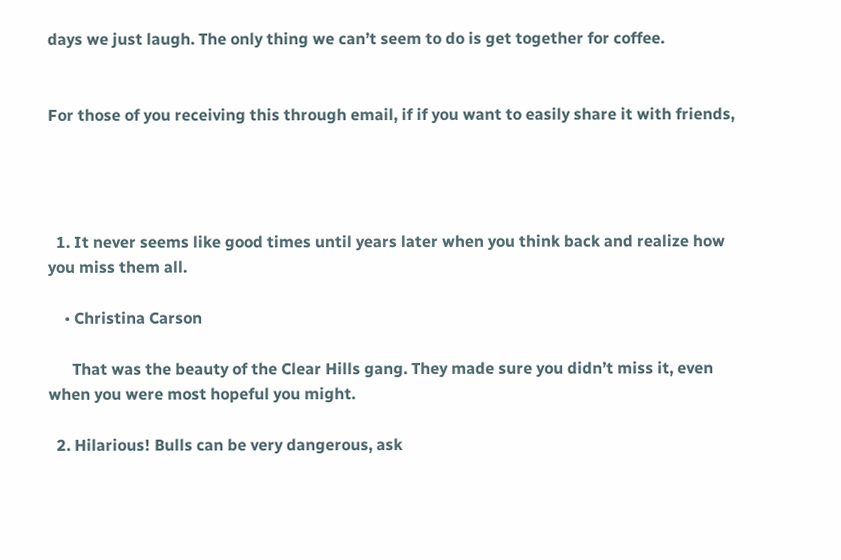days we just laugh. The only thing we can’t seem to do is get together for coffee.


For those of you receiving this through email, if if you want to easily share it with friends,




  1. It never seems like good times until years later when you think back and realize how you miss them all.

    • Christina Carson

      That was the beauty of the Clear Hills gang. They made sure you didn’t miss it, even when you were most hopeful you might.

  2. Hilarious! Bulls can be very dangerous, ask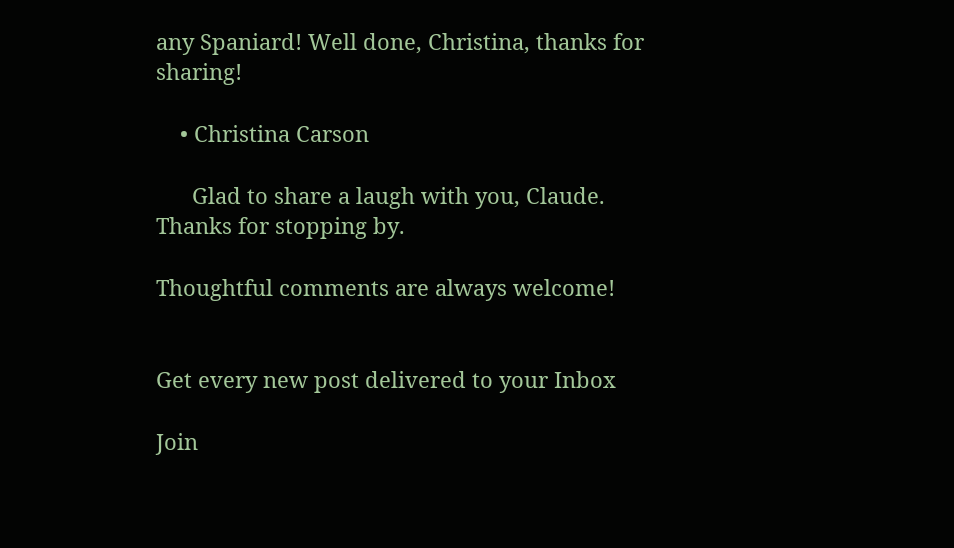any Spaniard! Well done, Christina, thanks for sharing!

    • Christina Carson

      Glad to share a laugh with you, Claude. Thanks for stopping by.

Thoughtful comments are always welcome!


Get every new post delivered to your Inbox

Join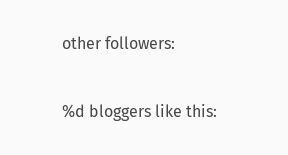other followers:

%d bloggers like this: